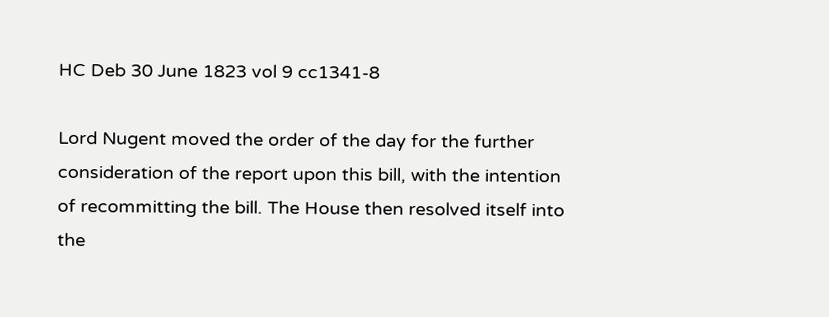HC Deb 30 June 1823 vol 9 cc1341-8

Lord Nugent moved the order of the day for the further consideration of the report upon this bill, with the intention of recommitting the bill. The House then resolved itself into the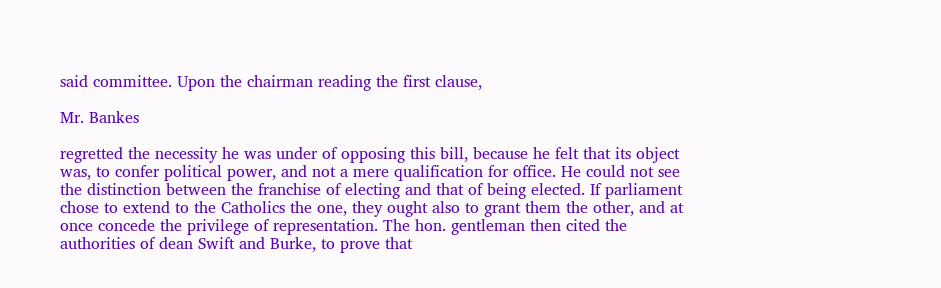said committee. Upon the chairman reading the first clause,

Mr. Bankes

regretted the necessity he was under of opposing this bill, because he felt that its object was, to confer political power, and not a mere qualification for office. He could not see the distinction between the franchise of electing and that of being elected. If parliament chose to extend to the Catholics the one, they ought also to grant them the other, and at once concede the privilege of representation. The hon. gentleman then cited the authorities of dean Swift and Burke, to prove that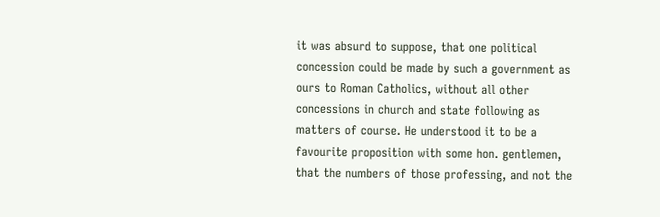it was absurd to suppose, that one political concession could be made by such a government as ours to Roman Catholics, without all other concessions in church and state following as matters of course. He understood it to be a favourite proposition with some hon. gentlemen, that the numbers of those professing, and not the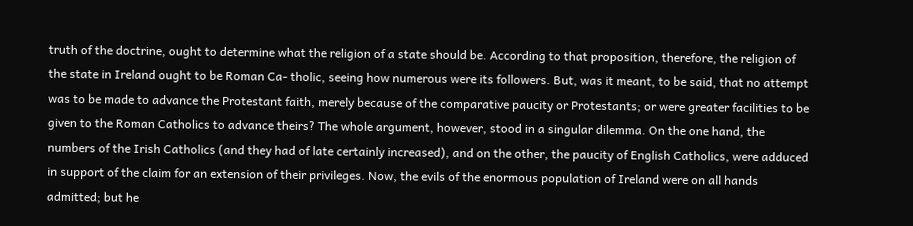truth of the doctrine, ought to determine what the religion of a state should be. According to that proposition, therefore, the religion of the state in Ireland ought to be Roman Ca- tholic, seeing how numerous were its followers. But, was it meant, to be said, that no attempt was to be made to advance the Protestant faith, merely because of the comparative paucity or Protestants; or were greater facilities to be given to the Roman Catholics to advance theirs? The whole argument, however, stood in a singular dilemma. On the one hand, the numbers of the Irish Catholics (and they had of late certainly increased), and on the other, the paucity of English Catholics, were adduced in support of the claim for an extension of their privileges. Now, the evils of the enormous population of Ireland were on all hands admitted; but he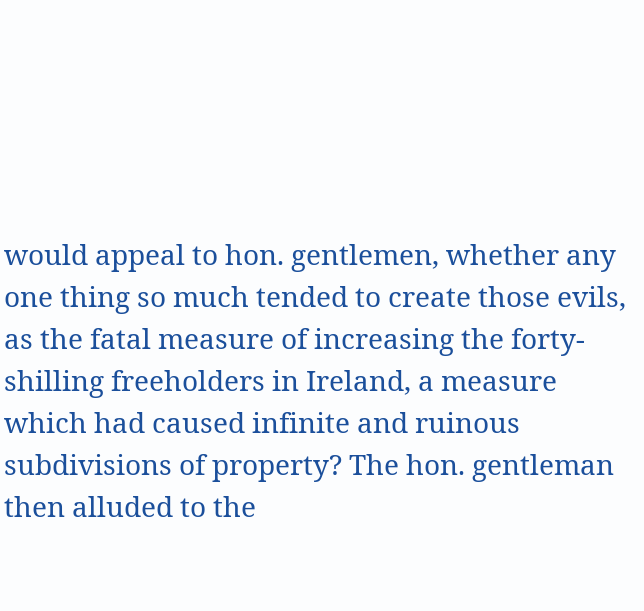would appeal to hon. gentlemen, whether any one thing so much tended to create those evils, as the fatal measure of increasing the forty-shilling freeholders in Ireland, a measure which had caused infinite and ruinous subdivisions of property? The hon. gentleman then alluded to the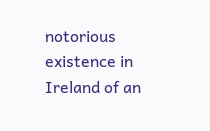notorious existence in Ireland of an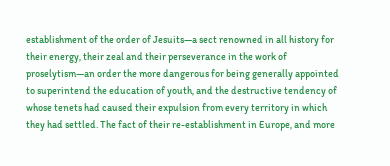establishment of the order of Jesuits—a sect renowned in all history for their energy, their zeal and their perseverance in the work of proselytism—an order the more dangerous for being generally appointed to superintend the education of youth, and the destructive tendency of whose tenets had caused their expulsion from every territory in which they had settled. The fact of their re-establishment in Europe, and more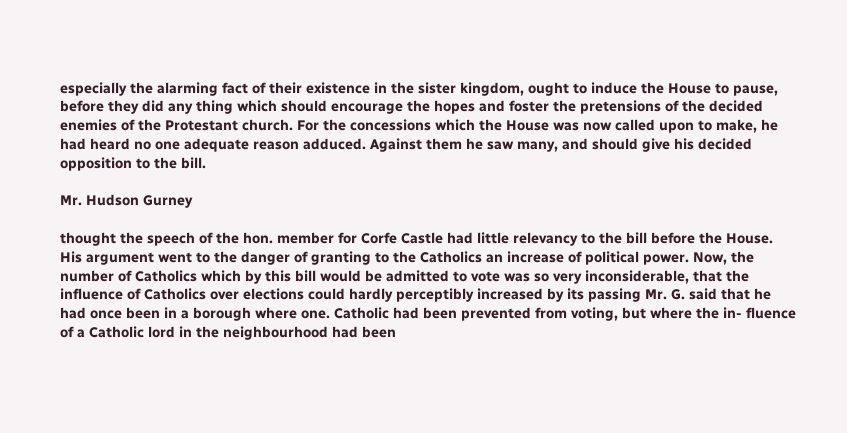especially the alarming fact of their existence in the sister kingdom, ought to induce the House to pause, before they did any thing which should encourage the hopes and foster the pretensions of the decided enemies of the Protestant church. For the concessions which the House was now called upon to make, he had heard no one adequate reason adduced. Against them he saw many, and should give his decided opposition to the bill.

Mr. Hudson Gurney

thought the speech of the hon. member for Corfe Castle had little relevancy to the bill before the House. His argument went to the danger of granting to the Catholics an increase of political power. Now, the number of Catholics which by this bill would be admitted to vote was so very inconsiderable, that the influence of Catholics over elections could hardly perceptibly increased by its passing Mr. G. said that he had once been in a borough where one. Catholic had been prevented from voting, but where the in- fluence of a Catholic lord in the neighbourhood had been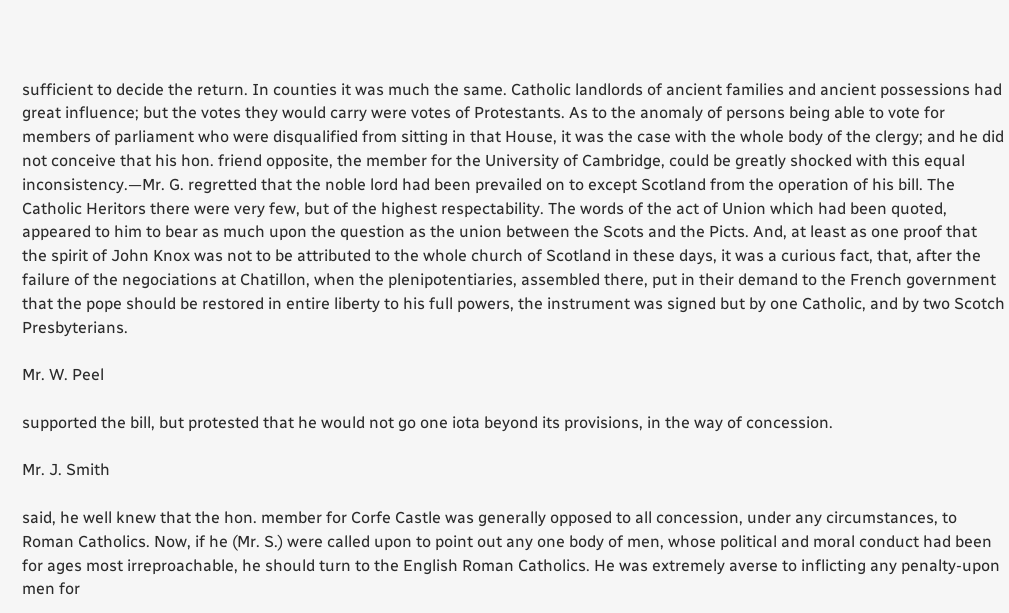sufficient to decide the return. In counties it was much the same. Catholic landlords of ancient families and ancient possessions had great influence; but the votes they would carry were votes of Protestants. As to the anomaly of persons being able to vote for members of parliament who were disqualified from sitting in that House, it was the case with the whole body of the clergy; and he did not conceive that his hon. friend opposite, the member for the University of Cambridge, could be greatly shocked with this equal inconsistency.—Mr. G. regretted that the noble lord had been prevailed on to except Scotland from the operation of his bill. The Catholic Heritors there were very few, but of the highest respectability. The words of the act of Union which had been quoted, appeared to him to bear as much upon the question as the union between the Scots and the Picts. And, at least as one proof that the spirit of John Knox was not to be attributed to the whole church of Scotland in these days, it was a curious fact, that, after the failure of the negociations at Chatillon, when the plenipotentiaries, assembled there, put in their demand to the French government that the pope should be restored in entire liberty to his full powers, the instrument was signed but by one Catholic, and by two Scotch Presbyterians.

Mr. W. Peel

supported the bill, but protested that he would not go one iota beyond its provisions, in the way of concession.

Mr. J. Smith

said, he well knew that the hon. member for Corfe Castle was generally opposed to all concession, under any circumstances, to Roman Catholics. Now, if he (Mr. S.) were called upon to point out any one body of men, whose political and moral conduct had been for ages most irreproachable, he should turn to the English Roman Catholics. He was extremely averse to inflicting any penalty-upon men for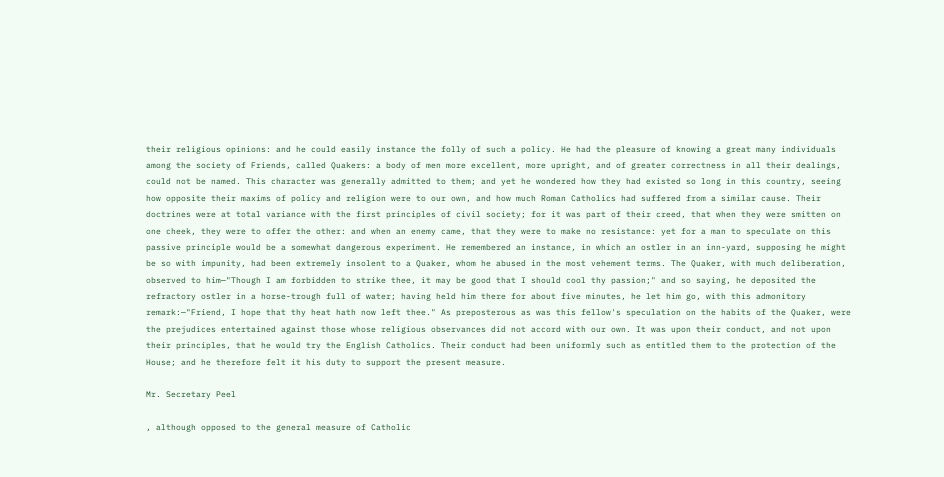their religious opinions: and he could easily instance the folly of such a policy. He had the pleasure of knowing a great many individuals among the society of Friends, called Quakers: a body of men more excellent, more upright, and of greater correctness in all their dealings, could not be named. This character was generally admitted to them; and yet he wondered how they had existed so long in this country, seeing how opposite their maxims of policy and religion were to our own, and how much Roman Catholics had suffered from a similar cause. Their doctrines were at total variance with the first principles of civil society; for it was part of their creed, that when they were smitten on one cheek, they were to offer the other: and when an enemy came, that they were to make no resistance: yet for a man to speculate on this passive principle would be a somewhat dangerous experiment. He remembered an instance, in which an ostler in an inn-yard, supposing he might be so with impunity, had been extremely insolent to a Quaker, whom he abused in the most vehement terms. The Quaker, with much deliberation, observed to him—"Though I am forbidden to strike thee, it may be good that I should cool thy passion;" and so saying, he deposited the refractory ostler in a horse-trough full of water; having held him there for about five minutes, he let him go, with this admonitory remark:—"Friend, I hope that thy heat hath now left thee." As preposterous as was this fellow's speculation on the habits of the Quaker, were the prejudices entertained against those whose religious observances did not accord with our own. It was upon their conduct, and not upon their principles, that he would try the English Catholics. Their conduct had been uniformly such as entitled them to the protection of the House; and he therefore felt it his duty to support the present measure.

Mr. Secretary Peel

, although opposed to the general measure of Catholic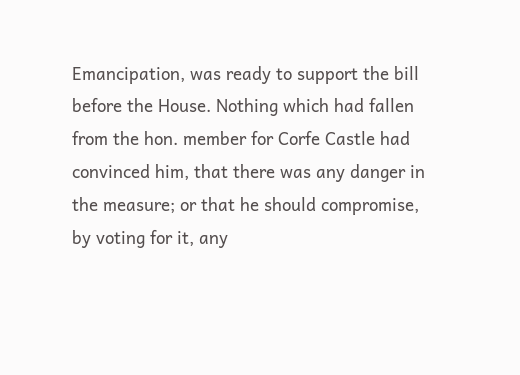Emancipation, was ready to support the bill before the House. Nothing which had fallen from the hon. member for Corfe Castle had convinced him, that there was any danger in the measure; or that he should compromise, by voting for it, any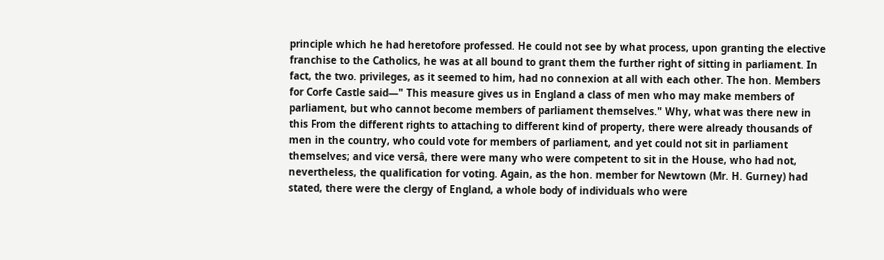principle which he had heretofore professed. He could not see by what process, upon granting the elective franchise to the Catholics, he was at all bound to grant them the further right of sitting in parliament. In fact, the two. privileges, as it seemed to him, had no connexion at all with each other. The hon. Members for Corfe Castle said—" This measure gives us in England a class of men who may make members of parliament, but who cannot become members of parliament themselves." Why, what was there new in this From the different rights to attaching to different kind of property, there were already thousands of men in the country, who could vote for members of parliament, and yet could not sit in parliament themselves; and vice versâ, there were many who were competent to sit in the House, who had not, nevertheless, the qualification for voting. Again, as the hon. member for Newtown (Mr. H. Gurney) had stated, there were the clergy of England, a whole body of individuals who were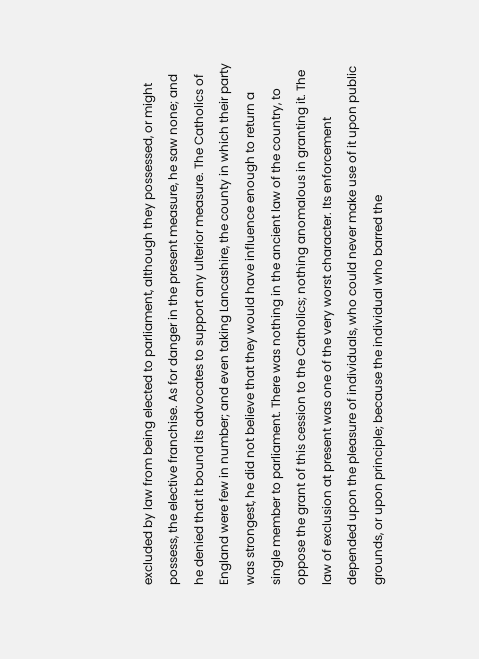excluded by law from being elected to parliament, although they possessed, or might possess, the elective franchise. As for danger in the present measure, he saw none; and he denied that it bound its advocates to support any ulterior measure. The Catholics of England were few in number; and even taking Lancashire, the county in which their party was strongest, he did not believe that they would have influence enough to return a single member to parliament. There was nothing in the ancient law of the country, to oppose the grant of this cession to the Catholics; nothing anomalous in granting it. The law of exclusion at present was one of the very worst character. Its enforcement depended upon the pleasure of individuals, who could never make use of it upon public grounds, or upon principle; because the individual who barred the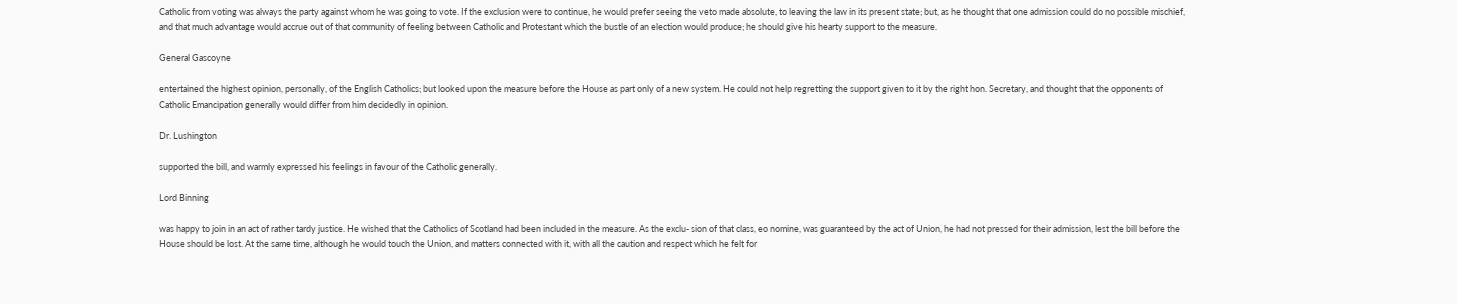Catholic from voting was always the party against whom he was going to vote. If the exclusion were to continue, he would prefer seeing the veto made absolute, to leaving the law in its present state; but, as he thought that one admission could do no possible mischief, and that much advantage would accrue out of that community of feeling between Catholic and Protestant which the bustle of an election would produce; he should give his hearty support to the measure.

General Gascoyne

entertained the highest opinion, personally, of the English Catholics; but looked upon the measure before the House as part only of a new system. He could not help regretting the support given to it by the right hon. Secretary, and thought that the opponents of Catholic Emancipation generally would differ from him decidedly in opinion.

Dr. Lushington

supported the bill, and warmly expressed his feelings in favour of the Catholic generally.

Lord Binning

was happy to join in an act of rather tardy justice. He wished that the Catholics of Scotland had been included in the measure. As the exclu- sion of that class, eo nomine, was guaranteed by the act of Union, he had not pressed for their admission, lest the bill before the House should be lost. At the same time, although he would touch the Union, and matters connected with it, with all the caution and respect which he felt for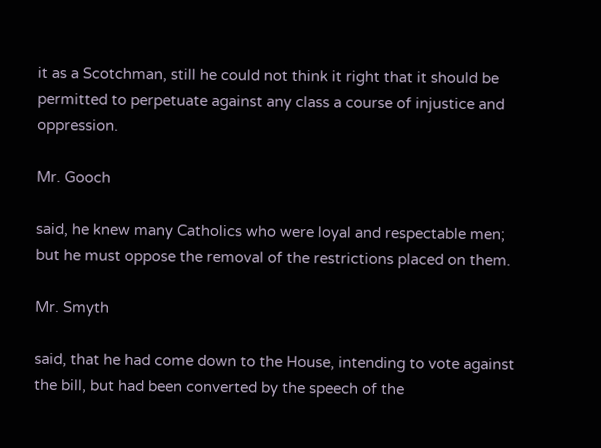it as a Scotchman, still he could not think it right that it should be permitted to perpetuate against any class a course of injustice and oppression.

Mr. Gooch

said, he knew many Catholics who were loyal and respectable men; but he must oppose the removal of the restrictions placed on them.

Mr. Smyth

said, that he had come down to the House, intending to vote against the bill, but had been converted by the speech of the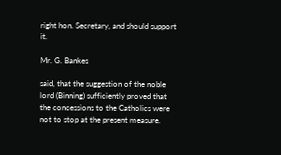right hon. Secretary, and should support it.

Mr. G. Bankes

said, that the suggestion of the noble lord (Binning) sufficiently proved that the concessions to the Catholics were not to stop at the present measure.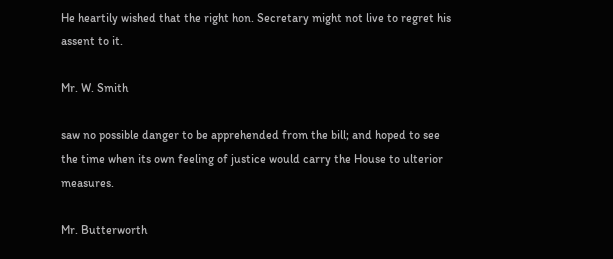He heartily wished that the right hon. Secretary might not live to regret his assent to it.

Mr. W. Smith

saw no possible danger to be apprehended from the bill; and hoped to see the time when its own feeling of justice would carry the House to ulterior measures.

Mr. Butterworth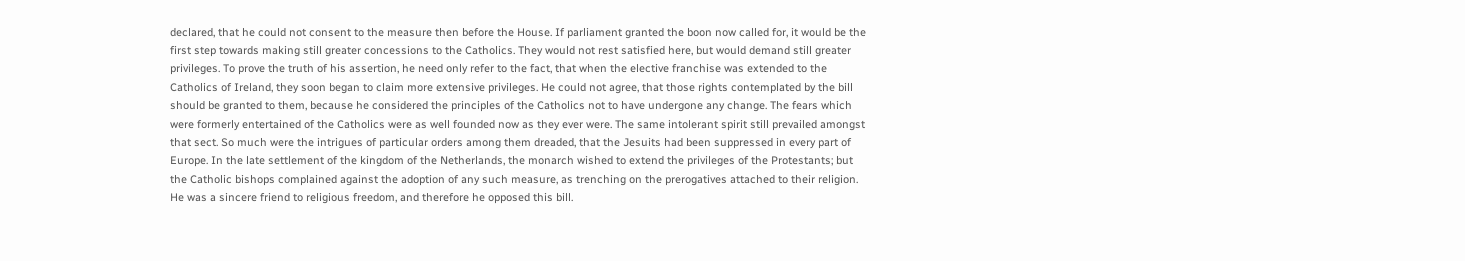declared, that he could not consent to the measure then before the House. If parliament granted the boon now called for, it would be the first step towards making still greater concessions to the Catholics. They would not rest satisfied here, but would demand still greater privileges. To prove the truth of his assertion, he need only refer to the fact, that when the elective franchise was extended to the Catholics of Ireland, they soon began to claim more extensive privileges. He could not agree, that those rights contemplated by the bill should be granted to them, because he considered the principles of the Catholics not to have undergone any change. The fears which were formerly entertained of the Catholics were as well founded now as they ever were. The same intolerant spirit still prevailed amongst that sect. So much were the intrigues of particular orders among them dreaded, that the Jesuits had been suppressed in every part of Europe. In the late settlement of the kingdom of the Netherlands, the monarch wished to extend the privileges of the Protestants; but the Catholic bishops complained against the adoption of any such measure, as trenching on the prerogatives attached to their religion. He was a sincere friend to religious freedom, and therefore he opposed this bill.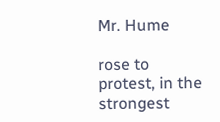Mr. Hume

rose to protest, in the strongest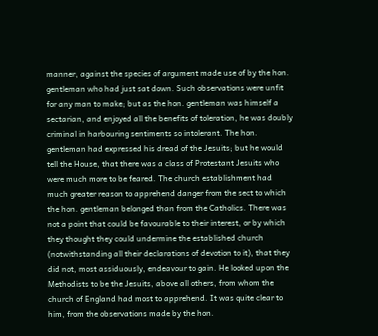manner, against the species of argument made use of by the hon. gentleman who had just sat down. Such observations were unfit for any man to make; but as the hon. gentleman was himself a sectarian, and enjoyed all the benefits of toleration, he was doubly criminal in harbouring sentiments so intolerant. The hon. gentleman had expressed his dread of the Jesuits; but he would tell the House, that there was a class of Protestant Jesuits who were much more to be feared. The church establishment had much greater reason to apprehend danger from the sect to which the hon. gentleman belonged than from the Catholics. There was not a point that could be favourable to their interest, or by which they thought they could undermine the established church (notwithstanding all their declarations of devotion to it), that they did not, most assiduously, endeavour to gain. He looked upon the Methodists to be the Jesuits, above all others, from whom the church of England had most to apprehend. It was quite clear to him, from the observations made by the hon.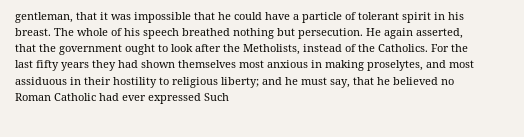gentleman, that it was impossible that he could have a particle of tolerant spirit in his breast. The whole of his speech breathed nothing but persecution. He again asserted, that the government ought to look after the Metholists, instead of the Catholics. For the last fifty years they had shown themselves most anxious in making proselytes, and most assiduous in their hostility to religious liberty; and he must say, that he believed no Roman Catholic had ever expressed Such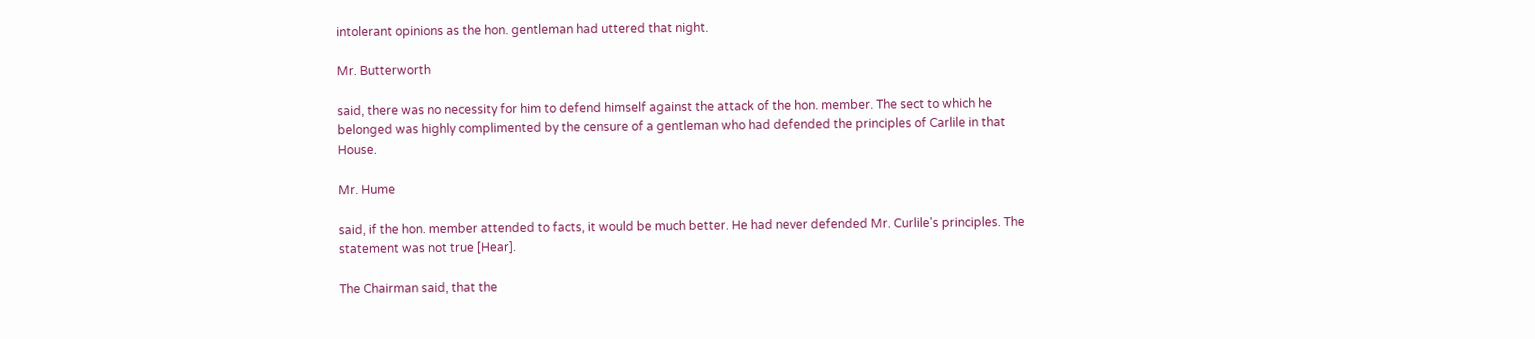intolerant opinions as the hon. gentleman had uttered that night.

Mr. Butterworth

said, there was no necessity for him to defend himself against the attack of the hon. member. The sect to which he belonged was highly complimented by the censure of a gentleman who had defended the principles of Carlile in that House.

Mr. Hume

said, if the hon. member attended to facts, it would be much better. He had never defended Mr. Curlile's principles. The statement was not true [Hear].

The Chairman said, that the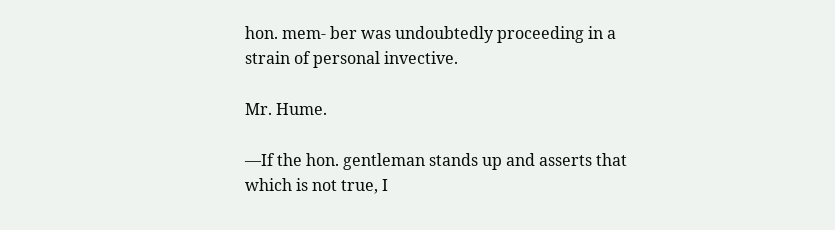hon. mem- ber was undoubtedly proceeding in a strain of personal invective.

Mr. Hume.

—If the hon. gentleman stands up and asserts that which is not true, I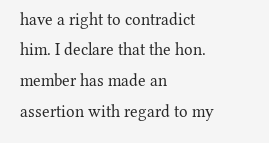have a right to contradict him. I declare that the hon. member has made an assertion with regard to my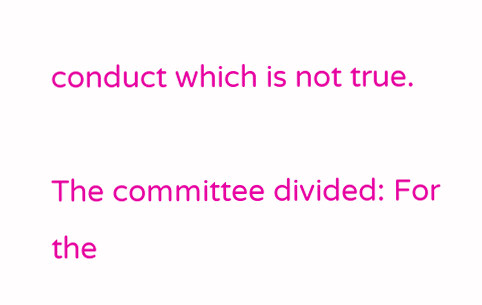conduct which is not true.

The committee divided: For the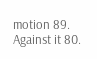motion 89. Against it 80.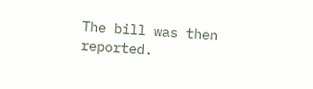The bill was then reported.